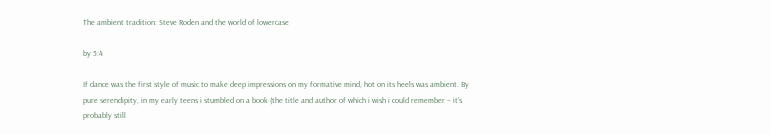The ambient tradition: Steve Roden and the world of lowercase

by 5:4

If dance was the first style of music to make deep impressions on my formative mind, hot on its heels was ambient. By pure serendipity, in my early teens i stumbled on a book (the title and author of which i wish i could remember – it’s probably still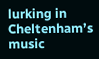lurking in Cheltenham’s music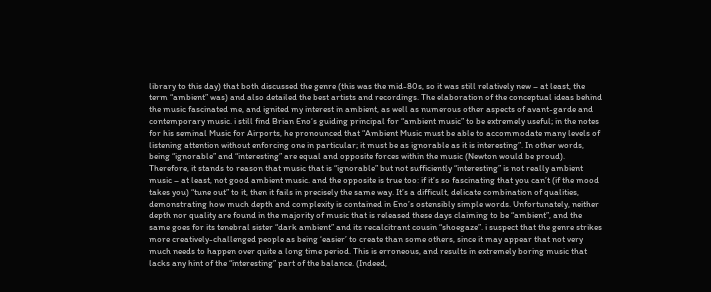library to this day) that both discussed the genre (this was the mid-80s, so it was still relatively new – at least, the term “ambient” was) and also detailed the best artists and recordings. The elaboration of the conceptual ideas behind the music fascinated me, and ignited my interest in ambient, as well as numerous other aspects of avant-garde and contemporary music. i still find Brian Eno‘s guiding principal for “ambient music” to be extremely useful; in the notes for his seminal Music for Airports, he pronounced that “Ambient Music must be able to accommodate many levels of listening attention without enforcing one in particular; it must be as ignorable as it is interesting”. In other words, being “ignorable” and “interesting” are equal and opposite forces within the music (Newton would be proud). Therefore, it stands to reason that music that is “ignorable” but not sufficiently “interesting” is not really ambient music – at least, not good ambient music. and the opposite is true too: if it’s so fascinating that you can’t (if the mood takes you) “tune out” to it, then it fails in precisely the same way. It’s a difficult, delicate combination of qualities, demonstrating how much depth and complexity is contained in Eno’s ostensibly simple words. Unfortunately, neither depth nor quality are found in the majority of music that is released these days claiming to be “ambient”, and the same goes for its tenebral sister “dark ambient” and its recalcitrant cousin “shoegaze”. i suspect that the genre strikes more creatively-challenged people as being ‘easier’ to create than some others, since it may appear that not very much needs to happen over quite a long time period. This is erroneous, and results in extremely boring music that lacks any hint of the “interesting” part of the balance. (Indeed,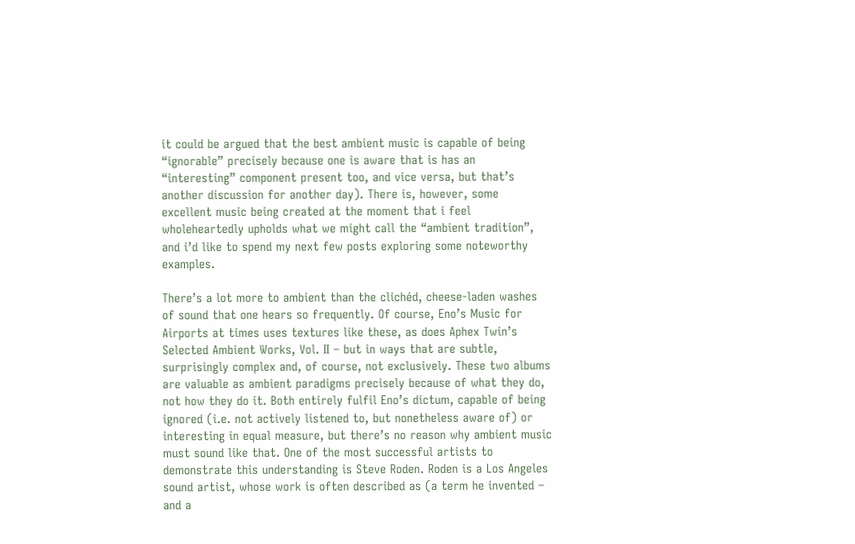it could be argued that the best ambient music is capable of being “ignorable” precisely because one is aware that is has an “interesting” component present too, and vice versa, but that’s another discussion for another day). There is, however, some excellent music being created at the moment that i feel wholeheartedly upholds what we might call the “ambient tradition”, and i’d like to spend my next few posts exploring some noteworthy examples.

There’s a lot more to ambient than the clichéd, cheese-laden washes of sound that one hears so frequently. Of course, Eno’s Music for Airports at times uses textures like these, as does Aphex Twin’s Selected Ambient Works, Vol. II – but in ways that are subtle, surprisingly complex and, of course, not exclusively. These two albums are valuable as ambient paradigms precisely because of what they do, not how they do it. Both entirely fulfil Eno’s dictum, capable of being ignored (i.e. not actively listened to, but nonetheless aware of) or interesting in equal measure, but there’s no reason why ambient music must sound like that. One of the most successful artists to demonstrate this understanding is Steve Roden. Roden is a Los Angeles sound artist, whose work is often described as (a term he invented – and a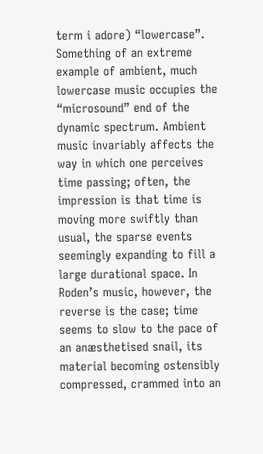term i adore) “lowercase”. Something of an extreme example of ambient, much lowercase music occupies the “microsound” end of the dynamic spectrum. Ambient music invariably affects the way in which one perceives time passing; often, the impression is that time is moving more swiftly than usual, the sparse events seemingly expanding to fill a large durational space. In Roden’s music, however, the reverse is the case; time seems to slow to the pace of an anæsthetised snail, its material becoming ostensibly compressed, crammed into an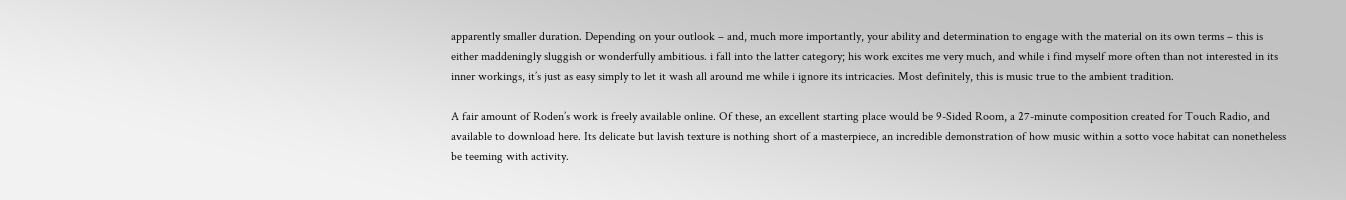apparently smaller duration. Depending on your outlook – and, much more importantly, your ability and determination to engage with the material on its own terms – this is either maddeningly sluggish or wonderfully ambitious. i fall into the latter category; his work excites me very much, and while i find myself more often than not interested in its inner workings, it’s just as easy simply to let it wash all around me while i ignore its intricacies. Most definitely, this is music true to the ambient tradition.

A fair amount of Roden’s work is freely available online. Of these, an excellent starting place would be 9-Sided Room, a 27-minute composition created for Touch Radio, and available to download here. Its delicate but lavish texture is nothing short of a masterpiece, an incredible demonstration of how music within a sotto voce habitat can nonetheless be teeming with activity.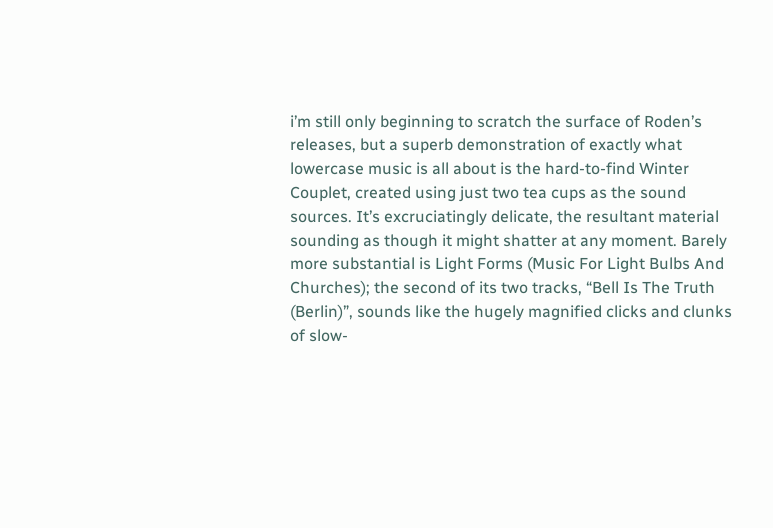i’m still only beginning to scratch the surface of Roden’s releases, but a superb demonstration of exactly what lowercase music is all about is the hard-to-find Winter Couplet, created using just two tea cups as the sound sources. It’s excruciatingly delicate, the resultant material sounding as though it might shatter at any moment. Barely more substantial is Light Forms (Music For Light Bulbs And Churches); the second of its two tracks, “Bell Is The Truth (Berlin)”, sounds like the hugely magnified clicks and clunks of slow-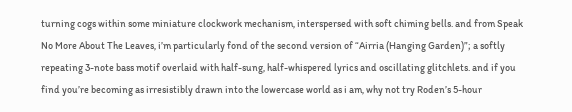turning cogs within some miniature clockwork mechanism, interspersed with soft chiming bells. and from Speak No More About The Leaves, i’m particularly fond of the second version of “Airria (Hanging Garden)”; a softly repeating 3-note bass motif overlaid with half-sung, half-whispered lyrics and oscillating glitchlets. and if you find you’re becoming as irresistibly drawn into the lowercase world as i am, why not try Roden’s 5-hour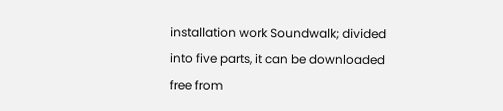installation work Soundwalk; divided into five parts, it can be downloaded free from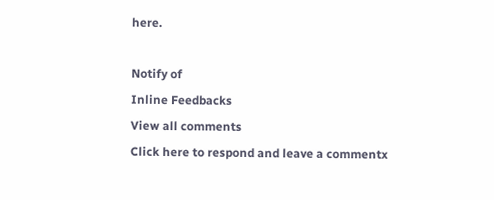here.

Notify of
Inline Feedbacks
View all comments
Click here to respond and leave a commentx